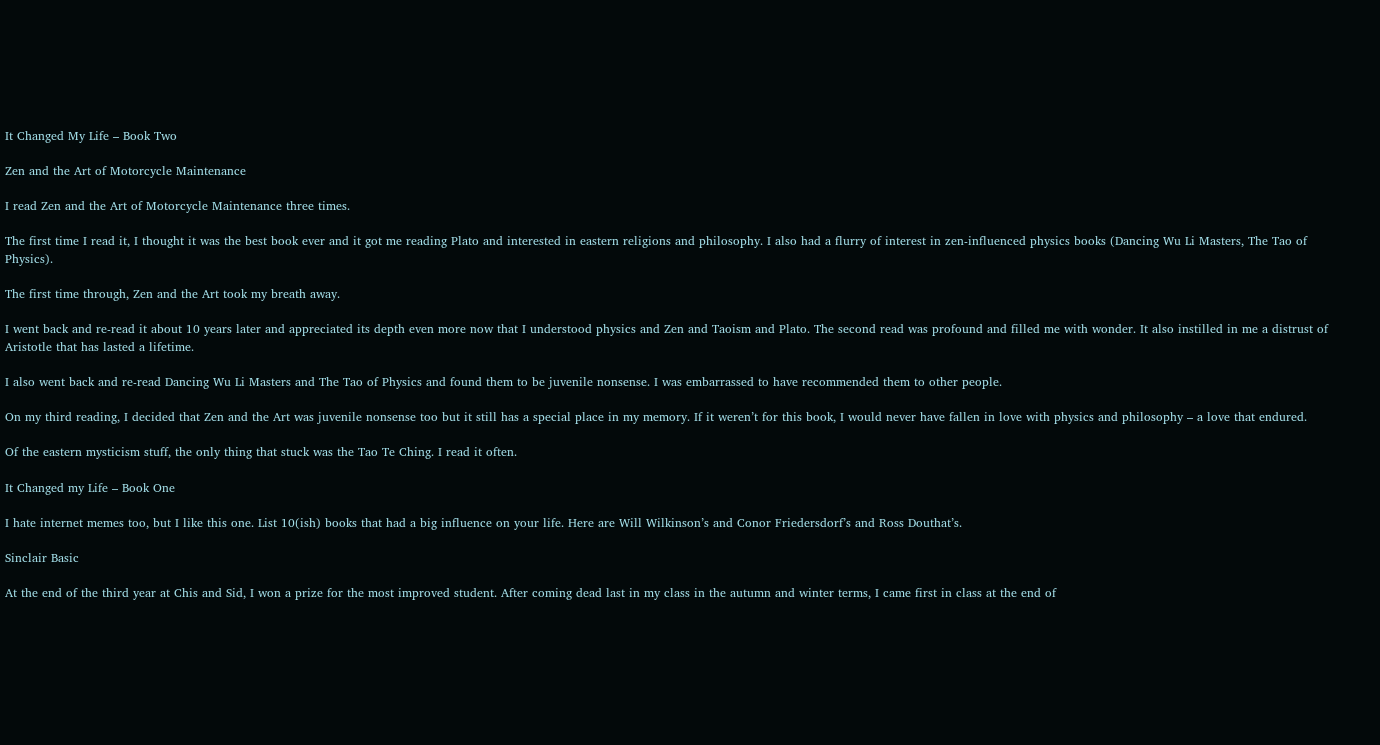It Changed My Life – Book Two

Zen and the Art of Motorcycle Maintenance

I read Zen and the Art of Motorcycle Maintenance three times.

The first time I read it, I thought it was the best book ever and it got me reading Plato and interested in eastern religions and philosophy. I also had a flurry of interest in zen-influenced physics books (Dancing Wu Li Masters, The Tao of Physics).

The first time through, Zen and the Art took my breath away.

I went back and re-read it about 10 years later and appreciated its depth even more now that I understood physics and Zen and Taoism and Plato. The second read was profound and filled me with wonder. It also instilled in me a distrust of Aristotle that has lasted a lifetime.

I also went back and re-read Dancing Wu Li Masters and The Tao of Physics and found them to be juvenile nonsense. I was embarrassed to have recommended them to other people.

On my third reading, I decided that Zen and the Art was juvenile nonsense too but it still has a special place in my memory. If it weren’t for this book, I would never have fallen in love with physics and philosophy – a love that endured.

Of the eastern mysticism stuff, the only thing that stuck was the Tao Te Ching. I read it often.

It Changed my Life – Book One

I hate internet memes too, but I like this one. List 10(ish) books that had a big influence on your life. Here are Will Wilkinson’s and Conor Friedersdorf’s and Ross Douthat’s.

Sinclair Basic

At the end of the third year at Chis and Sid, I won a prize for the most improved student. After coming dead last in my class in the autumn and winter terms, I came first in class at the end of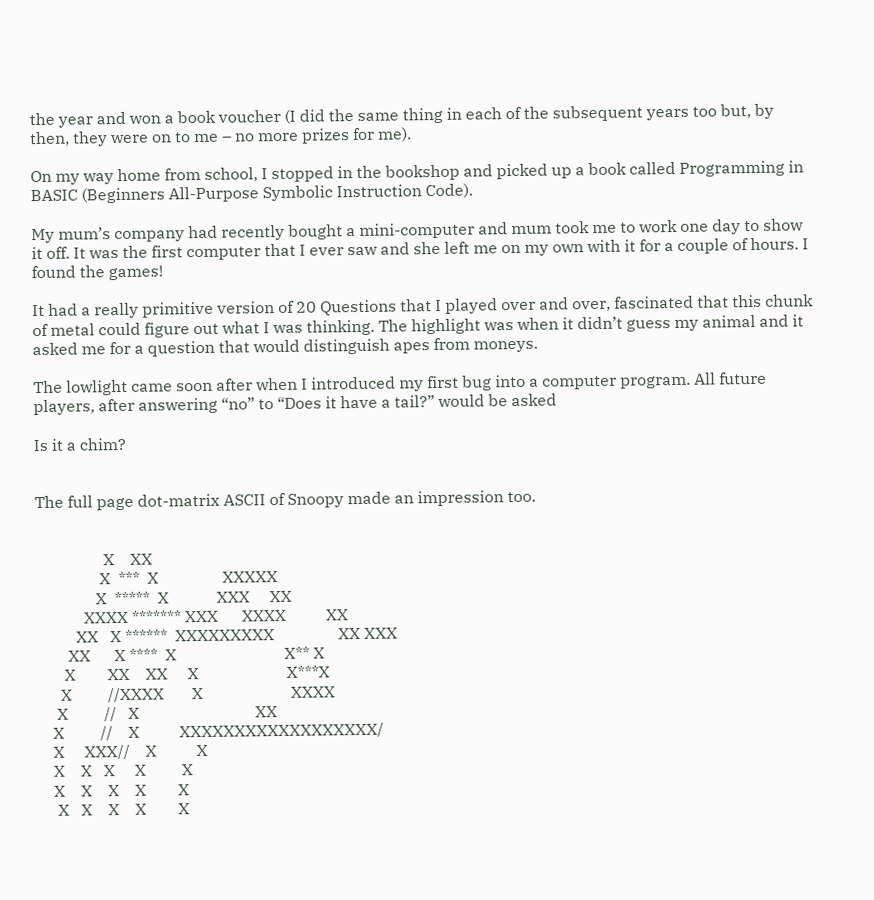the year and won a book voucher (I did the same thing in each of the subsequent years too but, by then, they were on to me – no more prizes for me).

On my way home from school, I stopped in the bookshop and picked up a book called Programming in BASIC (Beginners All-Purpose Symbolic Instruction Code).

My mum’s company had recently bought a mini-computer and mum took me to work one day to show it off. It was the first computer that I ever saw and she left me on my own with it for a couple of hours. I found the games!

It had a really primitive version of 20 Questions that I played over and over, fascinated that this chunk of metal could figure out what I was thinking. The highlight was when it didn’t guess my animal and it asked me for a question that would distinguish apes from moneys.

The lowlight came soon after when I introduced my first bug into a computer program. All future players, after answering “no” to “Does it have a tail?” would be asked

Is it a chim?


The full page dot-matrix ASCII of Snoopy made an impression too.


                 X    XX
                X  ***  X                XXXXX
               X  *****  X            XXX     XX
            XXXX ******* XXX      XXXX          XX
          XX   X ******  XXXXXXXXX                XX XXX
        XX      X ****  X                           X** X
       X        XX    XX     X                      X***X
      X         //XXXX       X                      XXXX
     X         //   X                             XX
    X         //    X          XXXXXXXXXXXXXXXXXX/
    X     XXX//    X          X
    X    X   X     X         X
    X    X    X    X        X
     X   X    X    X        X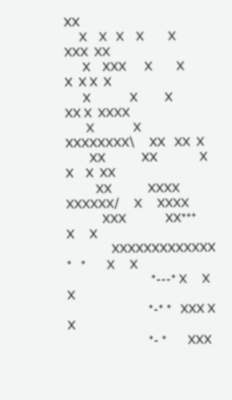XX
     X    X   X    X        X                 XXX  XX
      X    XXX      X        X               X  X X  X
      X             X         X              XX X  XXXX
       X             X         XXXXXXXX\     XX   XX  X
        XX            XX              X     X    X  XX
          XX            XXXX   XXXXXX/     X     XXXX
            XXX             XX***         X     X
               XXXXXXXXXXXXX *   *       X     X
                            *---* X     X     X
                           *-* *   XXX X     X
                           *- *       XXX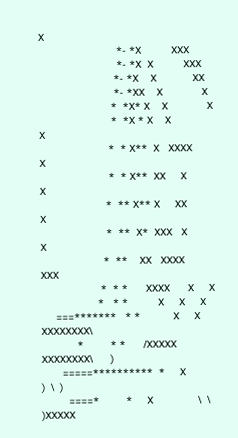X
                          *- *X          XXX
                          *- *X  X          XXX
                         *- *X    X            XX
                         *- *XX    X             X
                        *  *X* X    X             X
                        *  *X * X    X             X
                       *  * X**  X   XXXX          X
                       *  * X**  XX     X          X
                      *  ** X** X     XX          X
                      *  **  X*  XXX   X         X
                     *  **    XX   XXXX       XXX
                    *  * *      XXXX      X     X
                   *   * *          X     X     X
     ===*******   * *           X     X      XXXXXXXX\
            *         * *      /XXXXX      XXXXXXXX\      )
       =====**********  *     X                     )  \  )
         ====*         *     X               \  \   )XXXXX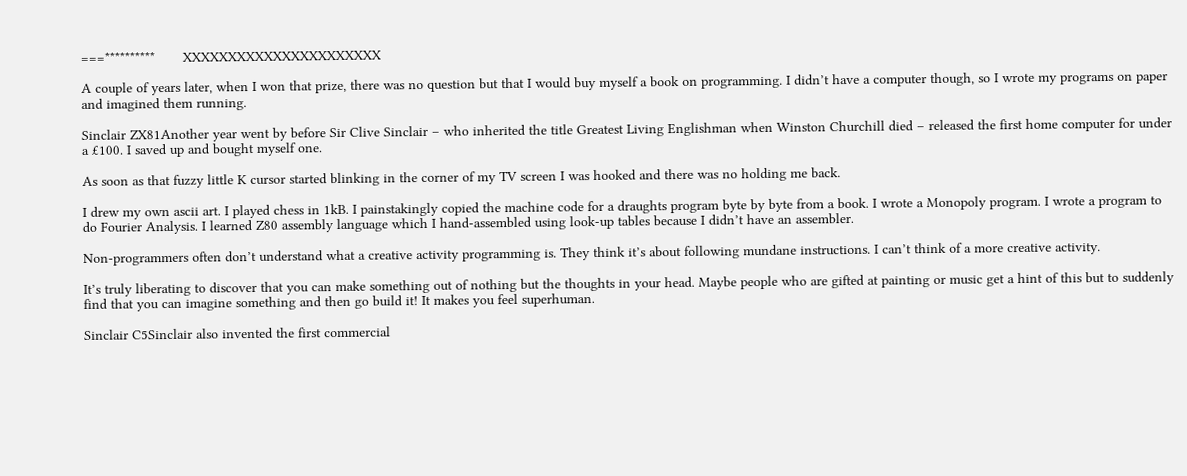===**********       XXXXXXXXXXXXXXXXXXXXXX

A couple of years later, when I won that prize, there was no question but that I would buy myself a book on programming. I didn’t have a computer though, so I wrote my programs on paper and imagined them running.

Sinclair ZX81Another year went by before Sir Clive Sinclair – who inherited the title Greatest Living Englishman when Winston Churchill died – released the first home computer for under a £100. I saved up and bought myself one.

As soon as that fuzzy little K cursor started blinking in the corner of my TV screen I was hooked and there was no holding me back.

I drew my own ascii art. I played chess in 1kB. I painstakingly copied the machine code for a draughts program byte by byte from a book. I wrote a Monopoly program. I wrote a program to do Fourier Analysis. I learned Z80 assembly language which I hand-assembled using look-up tables because I didn’t have an assembler.

Non-programmers often don’t understand what a creative activity programming is. They think it’s about following mundane instructions. I can’t think of a more creative activity.

It’s truly liberating to discover that you can make something out of nothing but the thoughts in your head. Maybe people who are gifted at painting or music get a hint of this but to suddenly find that you can imagine something and then go build it! It makes you feel superhuman.

Sinclair C5Sinclair also invented the first commercial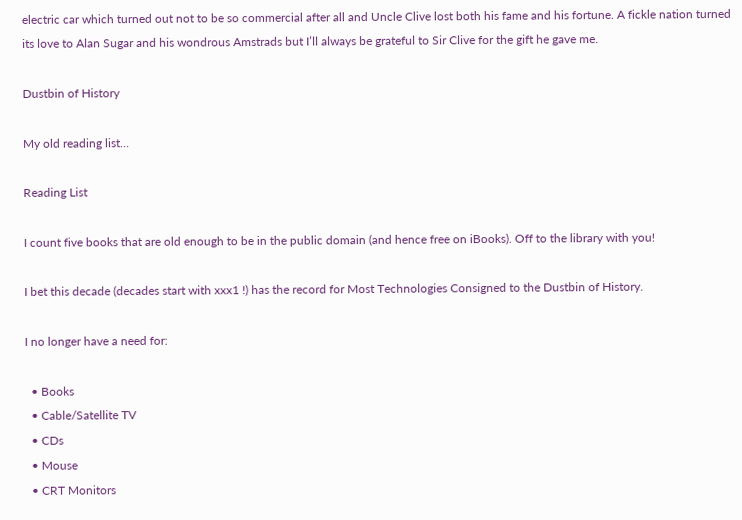electric car which turned out not to be so commercial after all and Uncle Clive lost both his fame and his fortune. A fickle nation turned its love to Alan Sugar and his wondrous Amstrads but I’ll always be grateful to Sir Clive for the gift he gave me.

Dustbin of History

My old reading list…

Reading List

I count five books that are old enough to be in the public domain (and hence free on iBooks). Off to the library with you!

I bet this decade (decades start with xxx1 !) has the record for Most Technologies Consigned to the Dustbin of History.

I no longer have a need for:

  • Books
  • Cable/Satellite TV
  • CDs
  • Mouse
  • CRT Monitors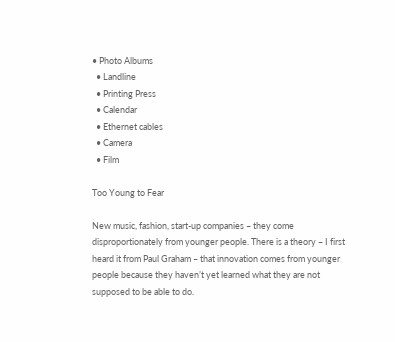• Photo Albums
  • Landline
  • Printing Press
  • Calendar
  • Ethernet cables
  • Camera
  • Film

Too Young to Fear

New music, fashion, start-up companies – they come disproportionately from younger people. There is a theory – I first heard it from Paul Graham – that innovation comes from younger people because they haven’t yet learned what they are not supposed to be able to do.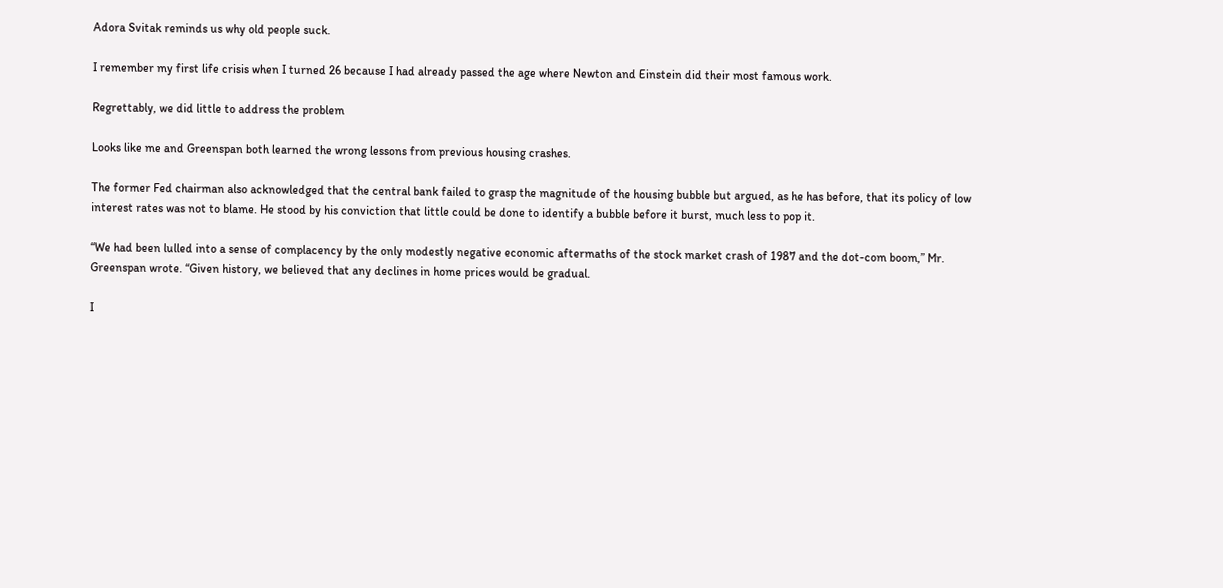Adora Svitak reminds us why old people suck.

I remember my first life crisis when I turned 26 because I had already passed the age where Newton and Einstein did their most famous work.

Regrettably, we did little to address the problem

Looks like me and Greenspan both learned the wrong lessons from previous housing crashes.

The former Fed chairman also acknowledged that the central bank failed to grasp the magnitude of the housing bubble but argued, as he has before, that its policy of low interest rates was not to blame. He stood by his conviction that little could be done to identify a bubble before it burst, much less to pop it.

“We had been lulled into a sense of complacency by the only modestly negative economic aftermaths of the stock market crash of 1987 and the dot-com boom,” Mr. Greenspan wrote. “Given history, we believed that any declines in home prices would be gradual.

I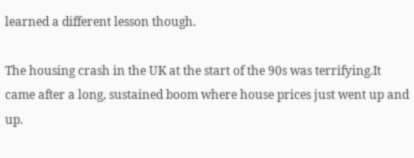learned a different lesson though.

The housing crash in the UK at the start of the 90s was terrifying.It came after a long, sustained boom where house prices just went up and up.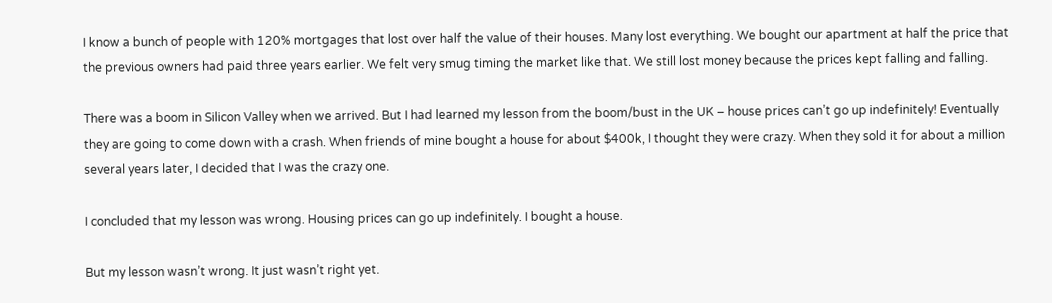I know a bunch of people with 120% mortgages that lost over half the value of their houses. Many lost everything. We bought our apartment at half the price that the previous owners had paid three years earlier. We felt very smug timing the market like that. We still lost money because the prices kept falling and falling.

There was a boom in Silicon Valley when we arrived. But I had learned my lesson from the boom/bust in the UK – house prices can’t go up indefinitely! Eventually they are going to come down with a crash. When friends of mine bought a house for about $400k, I thought they were crazy. When they sold it for about a million several years later, I decided that I was the crazy one.

I concluded that my lesson was wrong. Housing prices can go up indefinitely. I bought a house.

But my lesson wasn’t wrong. It just wasn’t right yet.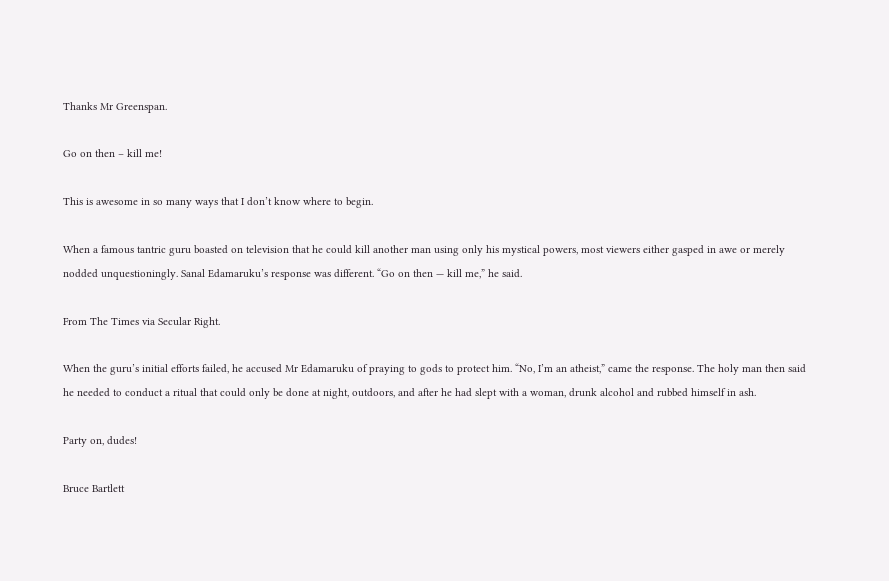Thanks Mr Greenspan.

Go on then – kill me!

This is awesome in so many ways that I don’t know where to begin.

When a famous tantric guru boasted on television that he could kill another man using only his mystical powers, most viewers either gasped in awe or merely nodded unquestioningly. Sanal Edamaruku’s response was different. “Go on then — kill me,” he said.

From The Times via Secular Right.

When the guru’s initial efforts failed, he accused Mr Edamaruku of praying to gods to protect him. “No, I’m an atheist,” came the response. The holy man then said he needed to conduct a ritual that could only be done at night, outdoors, and after he had slept with a woman, drunk alcohol and rubbed himself in ash.

Party on, dudes!

Bruce Bartlett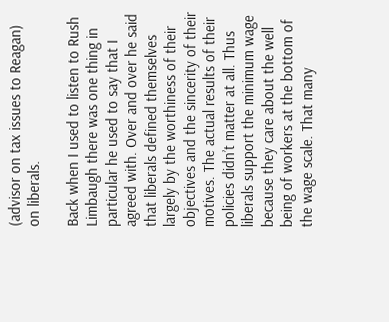(advisor on tax issues to Reagan) on liberals.

Back when I used to listen to Rush Limbaugh there was one thing in particular he used to say that I agreed with. Over and over he said that liberals defined themselves largely by the worthiness of their objectives and the sincerity of their motives. The actual results of their policies didn’t matter at all. Thus liberals support the minimum wage because they care about the well being of workers at the bottom of the wage scale. That many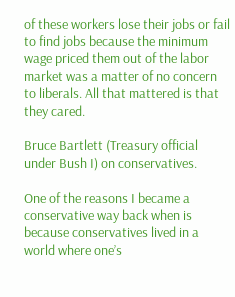of these workers lose their jobs or fail to find jobs because the minimum wage priced them out of the labor market was a matter of no concern to liberals. All that mattered is that they cared.

Bruce Bartlett (Treasury official under Bush I) on conservatives.

One of the reasons I became a conservative way back when is because conservatives lived in a world where one’s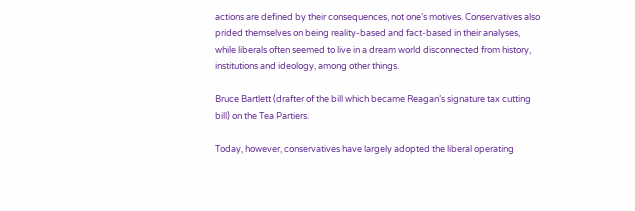actions are defined by their consequences, not one’s motives. Conservatives also prided themselves on being reality-based and fact-based in their analyses, while liberals often seemed to live in a dream world disconnected from history, institutions and ideology, among other things.

Bruce Bartlett (drafter of the bill which became Reagan’s signature tax cutting bill) on the Tea Partiers.

Today, however, conservatives have largely adopted the liberal operating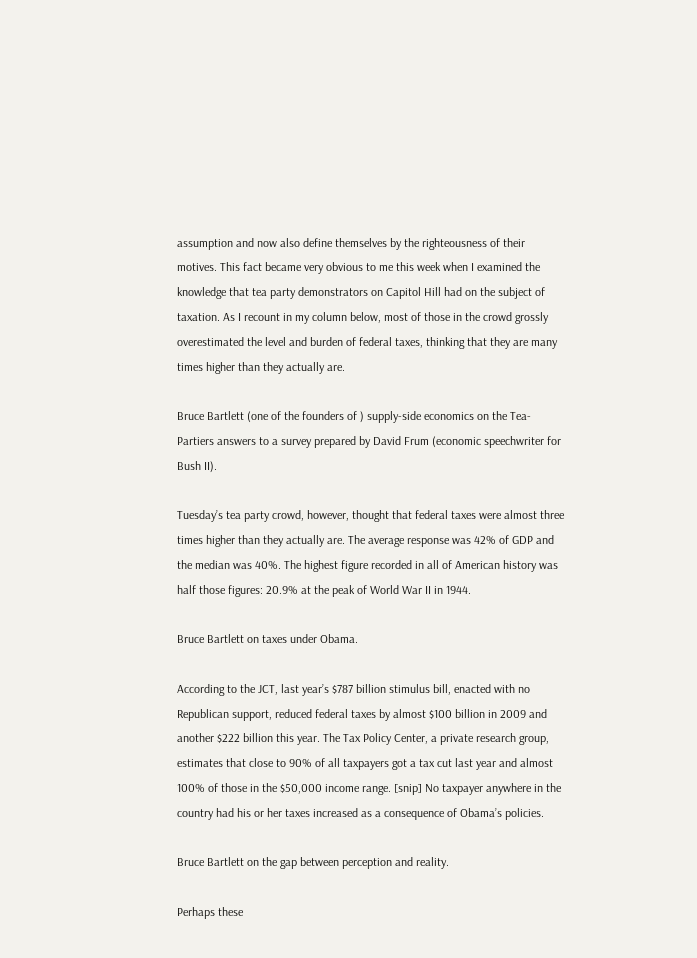assumption and now also define themselves by the righteousness of their motives. This fact became very obvious to me this week when I examined the knowledge that tea party demonstrators on Capitol Hill had on the subject of taxation. As I recount in my column below, most of those in the crowd grossly overestimated the level and burden of federal taxes, thinking that they are many times higher than they actually are.

Bruce Bartlett (one of the founders of ) supply-side economics on the Tea-Partiers answers to a survey prepared by David Frum (economic speechwriter for Bush II).

Tuesday’s tea party crowd, however, thought that federal taxes were almost three times higher than they actually are. The average response was 42% of GDP and the median was 40%. The highest figure recorded in all of American history was half those figures: 20.9% at the peak of World War II in 1944.

Bruce Bartlett on taxes under Obama.

According to the JCT, last year’s $787 billion stimulus bill, enacted with no Republican support, reduced federal taxes by almost $100 billion in 2009 and another $222 billion this year. The Tax Policy Center, a private research group, estimates that close to 90% of all taxpayers got a tax cut last year and almost 100% of those in the $50,000 income range. [snip] No taxpayer anywhere in the country had his or her taxes increased as a consequence of Obama’s policies.

Bruce Bartlett on the gap between perception and reality.

Perhaps these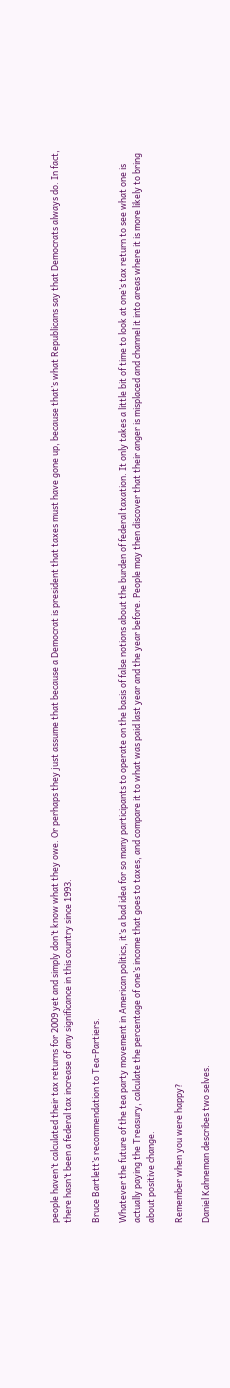people haven’t calculated their tax returns for 2009 yet and simply don’t know what they owe. Or perhaps they just assume that because a Democrat is president that taxes must have gone up, because that’s what Republicans say that Democrats always do. In fact, there hasn’t been a federal tax increase of any significance in this country since 1993.

Bruce Bartlett’s recommendation to Tea-Partiers.

Whatever the future of the tea party movement in American politics, it’s a bad idea for so many participants to operate on the basis of false notions about the burden of federal taxation. It only takes a little bit of time to look at one’s tax return to see what one is actually paying the Treasury, calculate the percentage of one’s income that goes to taxes, and compare it to what was paid last year and the year before. People may then discover that their anger is misplaced and channel it into areas where it is more likely to bring about positive change.

Remember when you were happy?

Daniel Kahneman describes two selves.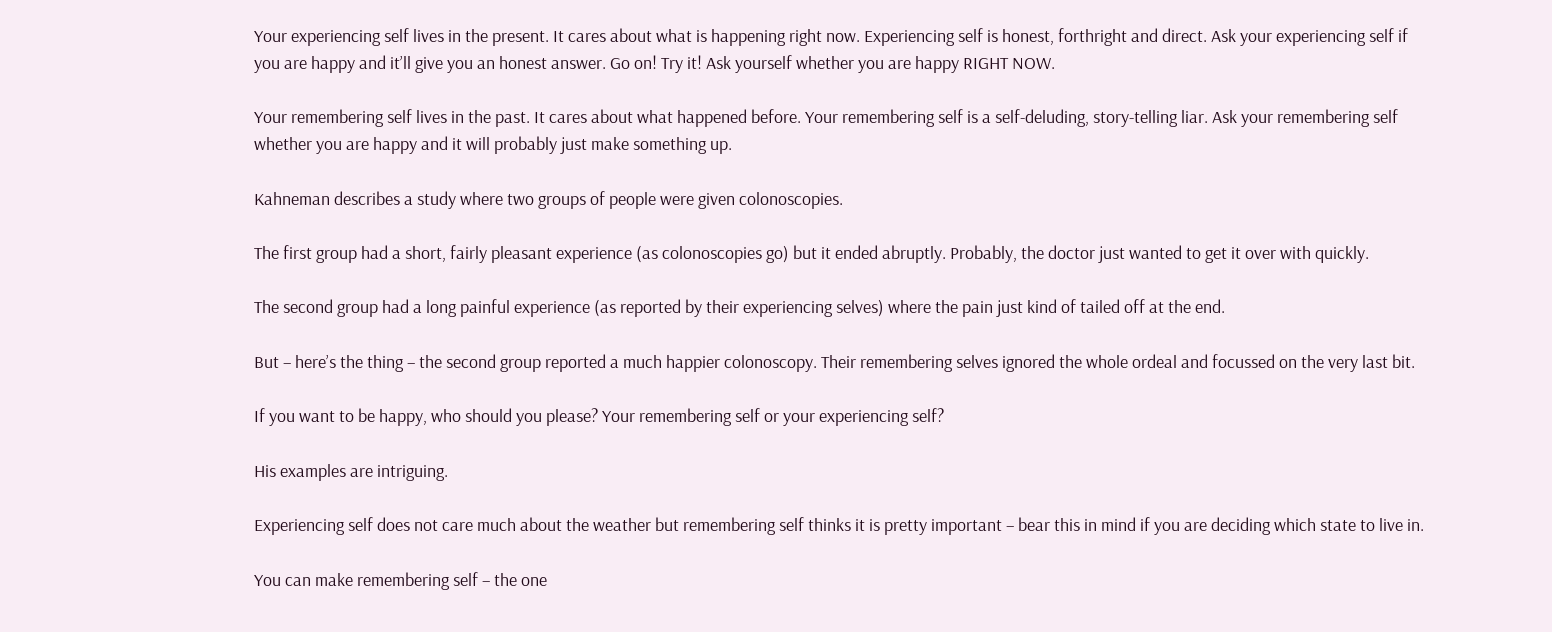Your experiencing self lives in the present. It cares about what is happening right now. Experiencing self is honest, forthright and direct. Ask your experiencing self if you are happy and it’ll give you an honest answer. Go on! Try it! Ask yourself whether you are happy RIGHT NOW.

Your remembering self lives in the past. It cares about what happened before. Your remembering self is a self-deluding, story-telling liar. Ask your remembering self whether you are happy and it will probably just make something up.

Kahneman describes a study where two groups of people were given colonoscopies.

The first group had a short, fairly pleasant experience (as colonoscopies go) but it ended abruptly. Probably, the doctor just wanted to get it over with quickly.

The second group had a long painful experience (as reported by their experiencing selves) where the pain just kind of tailed off at the end.

But – here’s the thing – the second group reported a much happier colonoscopy. Their remembering selves ignored the whole ordeal and focussed on the very last bit.

If you want to be happy, who should you please? Your remembering self or your experiencing self?

His examples are intriguing.

Experiencing self does not care much about the weather but remembering self thinks it is pretty important – bear this in mind if you are deciding which state to live in.

You can make remembering self – the one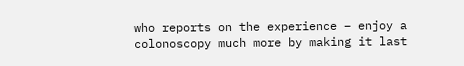who reports on the experience – enjoy a colonoscopy much more by making it last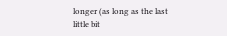longer (as long as the last little bit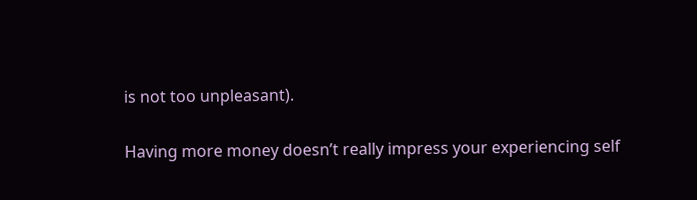is not too unpleasant).

Having more money doesn’t really impress your experiencing self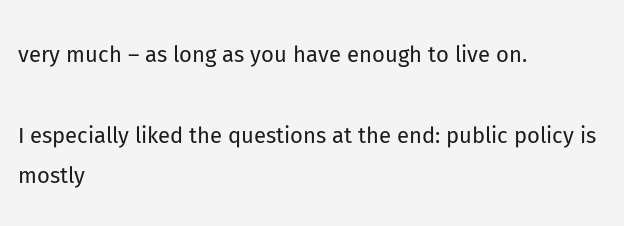very much – as long as you have enough to live on.

I especially liked the questions at the end: public policy is mostly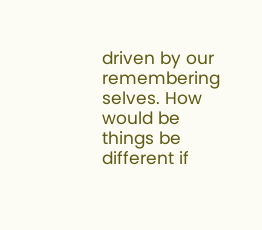driven by our remembering selves. How would be things be different if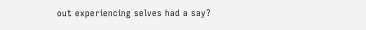out experiencing selves had a say?